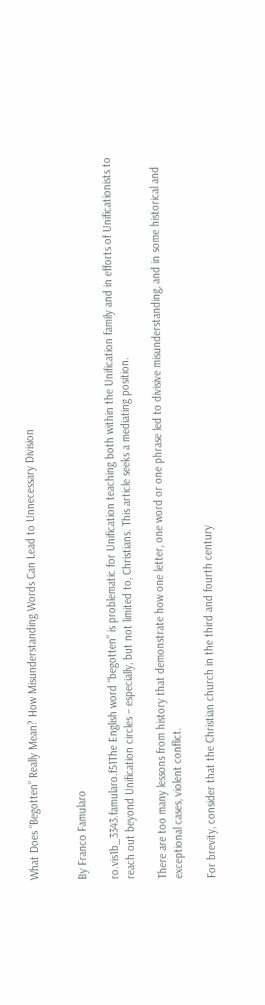What Does “Begotten” Really Mean? How Misunderstanding Words Can Lead to Unnecessary Division


By Franco Famularo

ro.vis1b_3343.famularo.f51The English word “begotten” is problematic for Unification teaching both within the Unification family and in efforts of Unificationists to reach out beyond Unification circles – especially, but not limited to, Christians. This article seeks a mediating position.

There are too many lessons from history that demonstrate how one letter, one word or one phrase led to divisive misunderstanding, and in some historical and exceptional cases, violent conflict.

For brevity, consider that the Christian church in the third and fourth century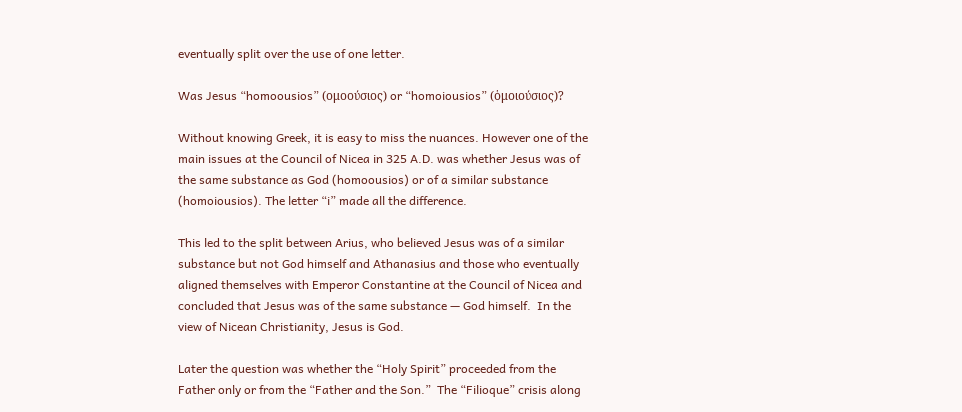eventually split over the use of one letter.

Was Jesus “homoousios” (ομοούσιος) or “homoiousios” (ὁμοιούσιος)?

Without knowing Greek, it is easy to miss the nuances. However one of the main issues at the Council of Nicea in 325 A.D. was whether Jesus was of the same substance as God (homoousios) or of a similar substance (homoiousios). The letter “i” made all the difference.

This led to the split between Arius, who believed Jesus was of a similar substance but not God himself and Athanasius and those who eventually aligned themselves with Emperor Constantine at the Council of Nicea and concluded that Jesus was of the same substance — God himself.  In the view of Nicean Christianity, Jesus is God.

Later the question was whether the “Holy Spirit” proceeded from the Father only or from the “Father and the Son.”  The “Filioque” crisis along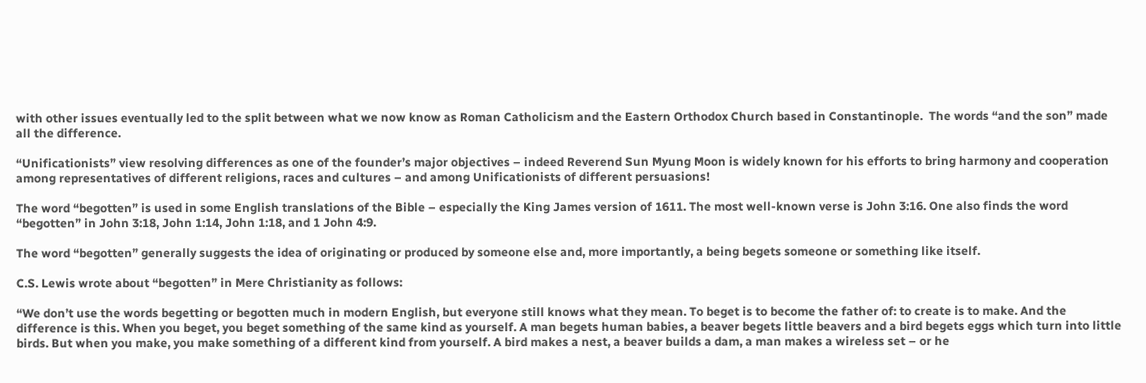with other issues eventually led to the split between what we now know as Roman Catholicism and the Eastern Orthodox Church based in Constantinople.  The words “and the son” made all the difference.

“Unificationists” view resolving differences as one of the founder’s major objectives – indeed Reverend Sun Myung Moon is widely known for his efforts to bring harmony and cooperation among representatives of different religions, races and cultures – and among Unificationists of different persuasions!

The word “begotten” is used in some English translations of the Bible – especially the King James version of 1611. The most well-known verse is John 3:16. One also finds the word “begotten” in John 3:18, John 1:14, John 1:18, and 1 John 4:9.

The word “begotten” generally suggests the idea of originating or produced by someone else and, more importantly, a being begets someone or something like itself.

C.S. Lewis wrote about “begotten” in Mere Christianity as follows:

“We don’t use the words begetting or begotten much in modern English, but everyone still knows what they mean. To beget is to become the father of: to create is to make. And the difference is this. When you beget, you beget something of the same kind as yourself. A man begets human babies, a beaver begets little beavers and a bird begets eggs which turn into little birds. But when you make, you make something of a different kind from yourself. A bird makes a nest, a beaver builds a dam, a man makes a wireless set – or he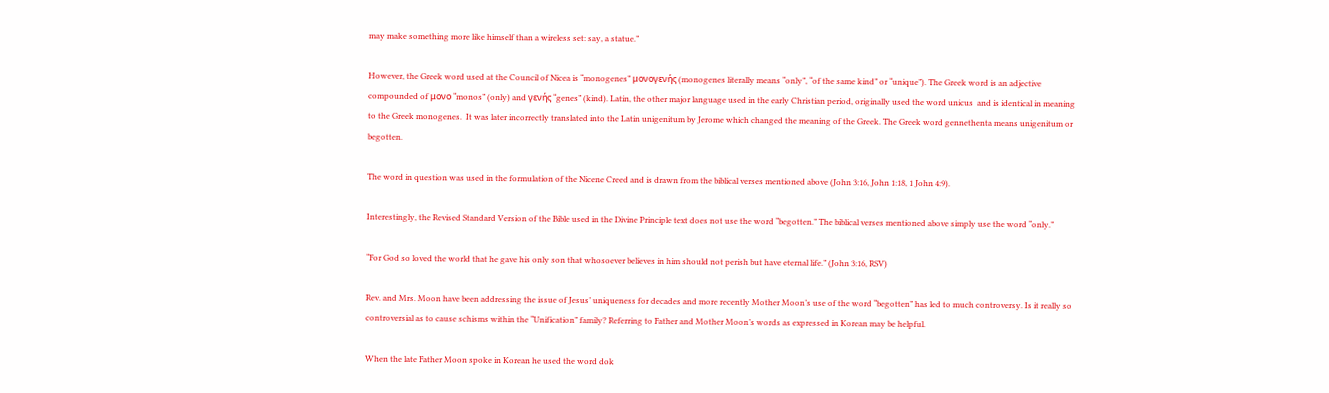may make something more like himself than a wireless set: say, a statue.”

However, the Greek word used at the Council of Nicea is “monogenes” μονογενής (monogenes literally means “only”, “of the same kind” or “unique”). The Greek word is an adjective compounded of μονο “monos” (only) and γενής “genes” (kind). Latin, the other major language used in the early Christian period, originally used the word unicus  and is identical in meaning to the Greek monogenes.  It was later incorrectly translated into the Latin unigenitum by Jerome which changed the meaning of the Greek. The Greek word gennethenta means unigenitum or begotten.

The word in question was used in the formulation of the Nicene Creed and is drawn from the biblical verses mentioned above (John 3:16, John 1:18, 1 John 4:9).

Interestingly, the Revised Standard Version of the Bible used in the Divine Principle text does not use the word “begotten.” The biblical verses mentioned above simply use the word “only.”

“For God so loved the world that he gave his only son that whosoever believes in him should not perish but have eternal life.” (John 3:16, RSV)

Rev. and Mrs. Moon have been addressing the issue of Jesus’ uniqueness for decades and more recently Mother Moon’s use of the word “begotten” has led to much controversy. Is it really so controversial as to cause schisms within the “Unification” family? Referring to Father and Mother Moon’s words as expressed in Korean may be helpful.

When the late Father Moon spoke in Korean he used the word dok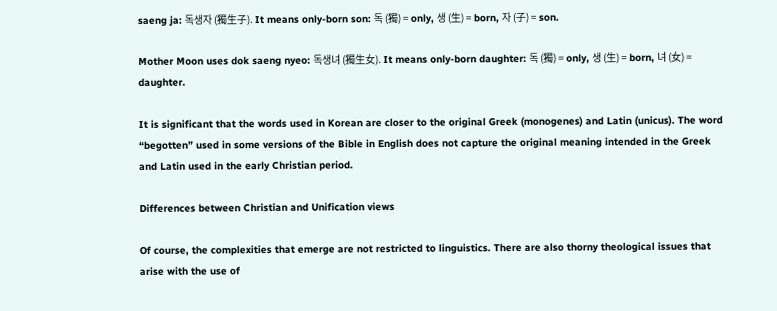saeng ja: 독생자 (獨生子). It means only-born son: 독 (獨) = only, 생 (生) = born, 자 (子) = son.

Mother Moon uses dok saeng nyeo: 독생녀 (獨生女). It means only-born daughter: 독 (獨) = only, 생 (生) = born, 녀 (女) = daughter.

It is significant that the words used in Korean are closer to the original Greek (monogenes) and Latin (unicus). The word “begotten” used in some versions of the Bible in English does not capture the original meaning intended in the Greek and Latin used in the early Christian period.

Differences between Christian and Unification views

Of course, the complexities that emerge are not restricted to linguistics. There are also thorny theological issues that arise with the use of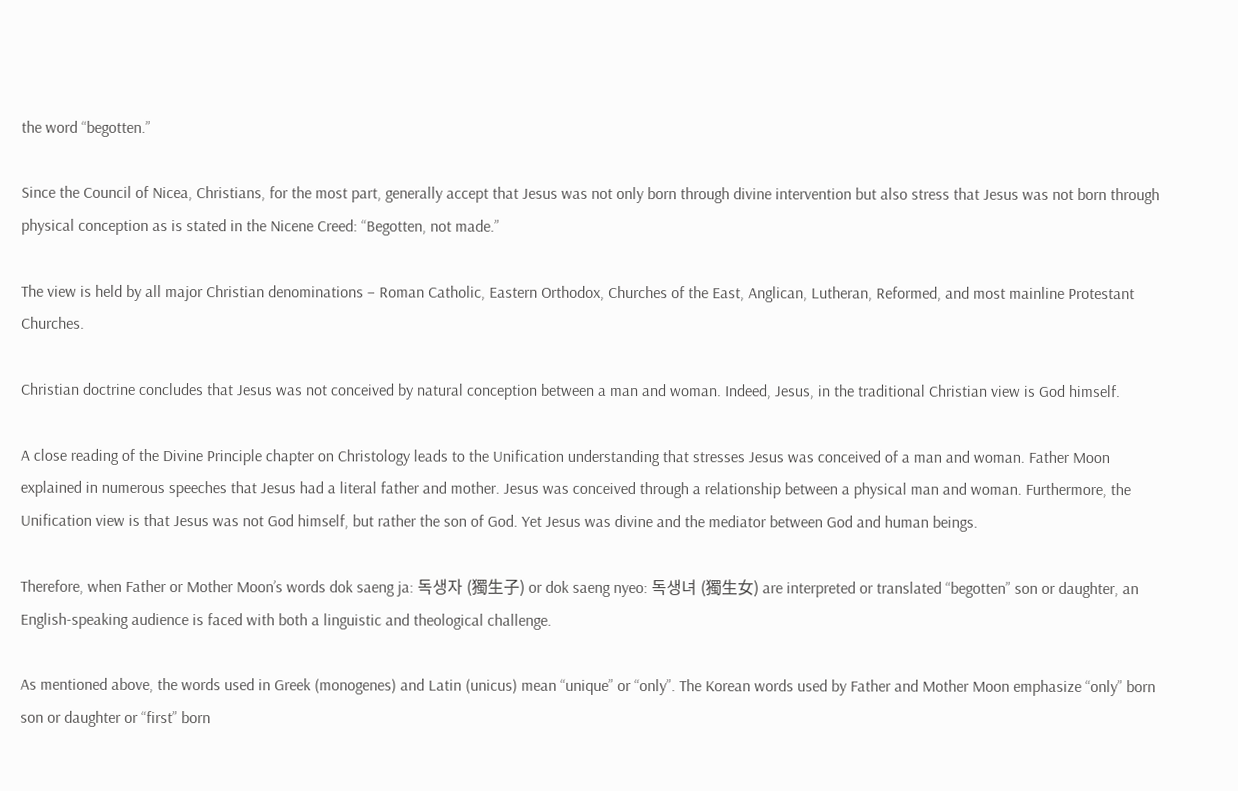the word “begotten.”

Since the Council of Nicea, Christians, for the most part, generally accept that Jesus was not only born through divine intervention but also stress that Jesus was not born through physical conception as is stated in the Nicene Creed: “Begotten, not made.”

The view is held by all major Christian denominations – Roman Catholic, Eastern Orthodox, Churches of the East, Anglican, Lutheran, Reformed, and most mainline Protestant Churches.

Christian doctrine concludes that Jesus was not conceived by natural conception between a man and woman. Indeed, Jesus, in the traditional Christian view is God himself.

A close reading of the Divine Principle chapter on Christology leads to the Unification understanding that stresses Jesus was conceived of a man and woman. Father Moon explained in numerous speeches that Jesus had a literal father and mother. Jesus was conceived through a relationship between a physical man and woman. Furthermore, the Unification view is that Jesus was not God himself, but rather the son of God. Yet Jesus was divine and the mediator between God and human beings.

Therefore, when Father or Mother Moon’s words dok saeng ja: 독생자 (獨生子) or dok saeng nyeo: 독생녀 (獨生女) are interpreted or translated “begotten” son or daughter, an English-speaking audience is faced with both a linguistic and theological challenge.

As mentioned above, the words used in Greek (monogenes) and Latin (unicus) mean “unique” or “only”. The Korean words used by Father and Mother Moon emphasize “only” born son or daughter or “first” born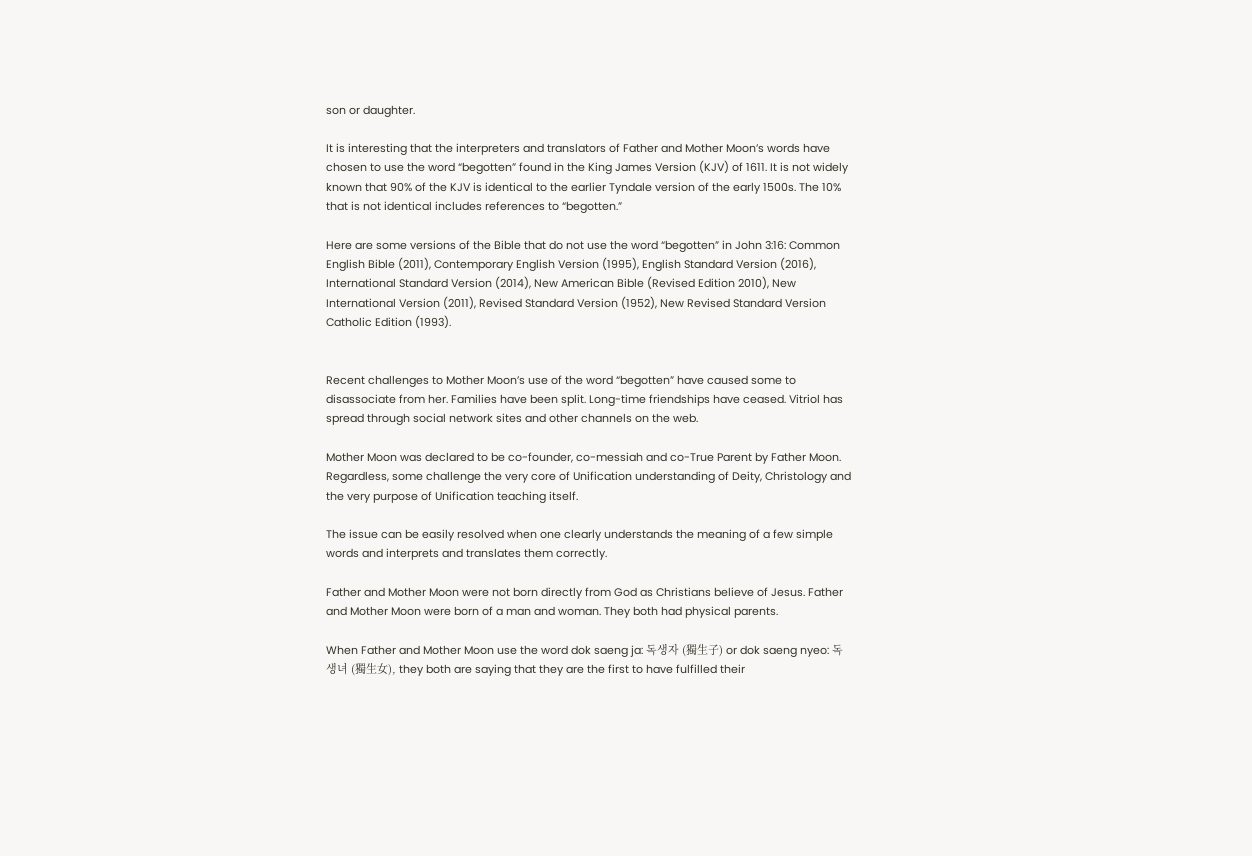son or daughter.

It is interesting that the interpreters and translators of Father and Mother Moon’s words have chosen to use the word “begotten” found in the King James Version (KJV) of 1611. It is not widely known that 90% of the KJV is identical to the earlier Tyndale version of the early 1500s. The 10% that is not identical includes references to “begotten.”

Here are some versions of the Bible that do not use the word “begotten” in John 3:16: Common English Bible (2011), Contemporary English Version (1995), English Standard Version (2016), International Standard Version (2014), New American Bible (Revised Edition 2010), New International Version (2011), Revised Standard Version (1952), New Revised Standard Version Catholic Edition (1993).


Recent challenges to Mother Moon’s use of the word “begotten” have caused some to disassociate from her. Families have been split. Long-time friendships have ceased. Vitriol has spread through social network sites and other channels on the web.

Mother Moon was declared to be co-founder, co-messiah and co-True Parent by Father Moon. Regardless, some challenge the very core of Unification understanding of Deity, Christology and the very purpose of Unification teaching itself.

The issue can be easily resolved when one clearly understands the meaning of a few simple words and interprets and translates them correctly.

Father and Mother Moon were not born directly from God as Christians believe of Jesus. Father and Mother Moon were born of a man and woman. They both had physical parents.

When Father and Mother Moon use the word dok saeng ja: 독생자 (獨生子) or dok saeng nyeo: 독생녀 (獨生女), they both are saying that they are the first to have fulfilled their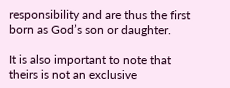responsibility and are thus the first born as God’s son or daughter.

It is also important to note that theirs is not an exclusive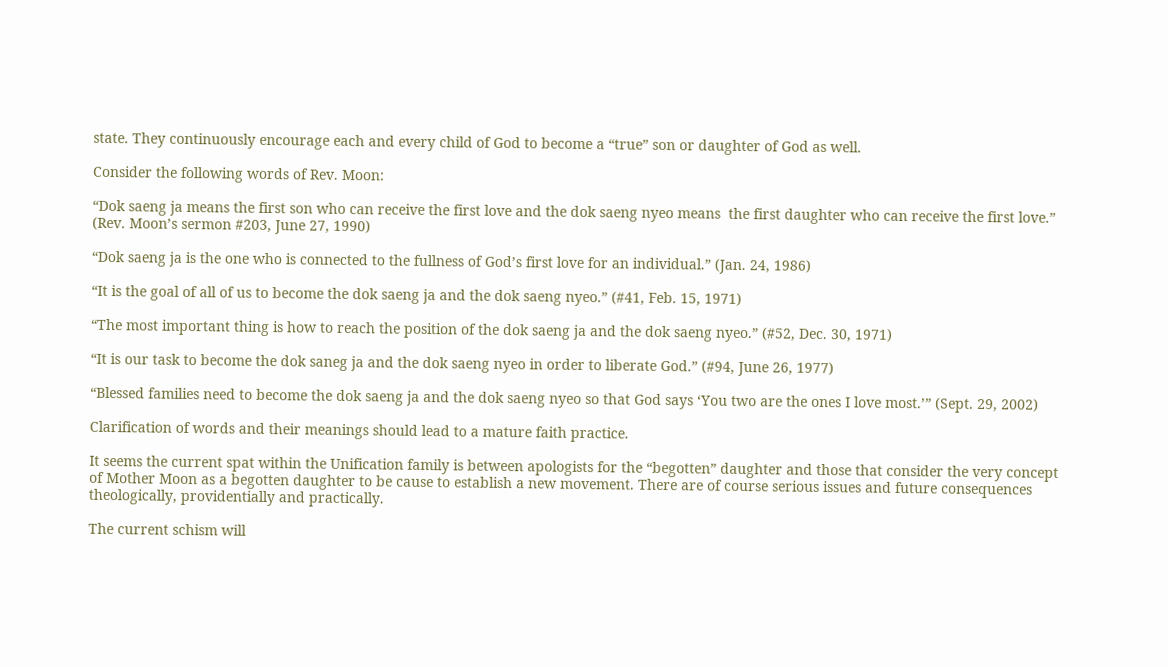state. They continuously encourage each and every child of God to become a “true” son or daughter of God as well.

Consider the following words of Rev. Moon:

“Dok saeng ja means the first son who can receive the first love and the dok saeng nyeo means  the first daughter who can receive the first love.” (Rev. Moon’s sermon #203, June 27, 1990)

“Dok saeng ja is the one who is connected to the fullness of God’s first love for an individual.” (Jan. 24, 1986)

“It is the goal of all of us to become the dok saeng ja and the dok saeng nyeo.” (#41, Feb. 15, 1971)

“The most important thing is how to reach the position of the dok saeng ja and the dok saeng nyeo.” (#52, Dec. 30, 1971)

“It is our task to become the dok saneg ja and the dok saeng nyeo in order to liberate God.” (#94, June 26, 1977)

“Blessed families need to become the dok saeng ja and the dok saeng nyeo so that God says ‘You two are the ones I love most.’” (Sept. 29, 2002)

Clarification of words and their meanings should lead to a mature faith practice.

It seems the current spat within the Unification family is between apologists for the “begotten” daughter and those that consider the very concept of Mother Moon as a begotten daughter to be cause to establish a new movement. There are of course serious issues and future consequences theologically, providentially and practically.

The current schism will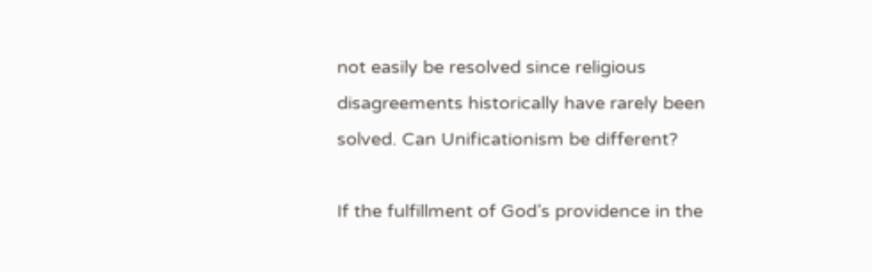not easily be resolved since religious disagreements historically have rarely been solved. Can Unificationism be different?

If the fulfillment of God’s providence in the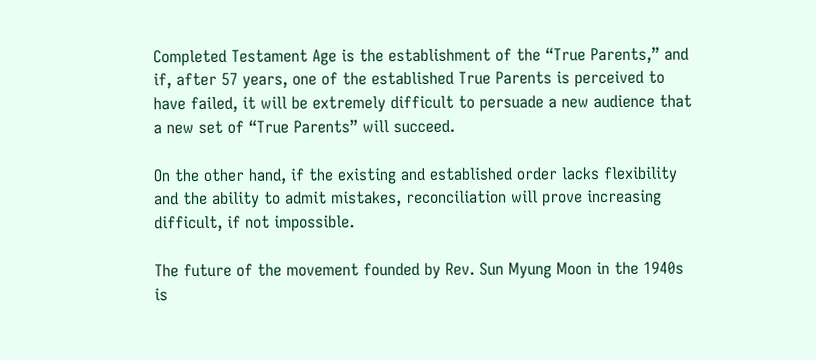Completed Testament Age is the establishment of the “True Parents,” and if, after 57 years, one of the established True Parents is perceived to have failed, it will be extremely difficult to persuade a new audience that a new set of “True Parents” will succeed.

On the other hand, if the existing and established order lacks flexibility and the ability to admit mistakes, reconciliation will prove increasing difficult, if not impossible.

The future of the movement founded by Rev. Sun Myung Moon in the 1940s is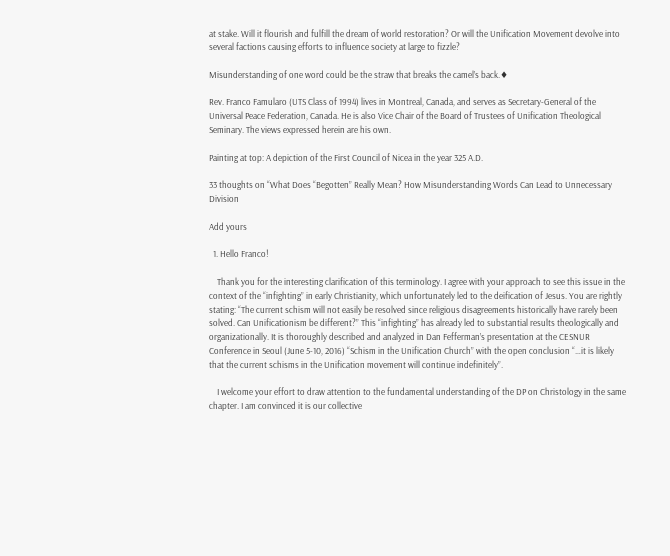at stake. Will it flourish and fulfill the dream of world restoration? Or will the Unification Movement devolve into several factions causing efforts to influence society at large to fizzle?

Misunderstanding of one word could be the straw that breaks the camel’s back.♦

Rev. Franco Famularo (UTS Class of 1994) lives in Montreal, Canada, and serves as Secretary-General of the Universal Peace Federation, Canada. He is also Vice Chair of the Board of Trustees of Unification Theological Seminary. The views expressed herein are his own.

Painting at top: A depiction of the First Council of Nicea in the year 325 A.D.

33 thoughts on “What Does “Begotten” Really Mean? How Misunderstanding Words Can Lead to Unnecessary Division

Add yours

  1. Hello Franco!

    Thank you for the interesting clarification of this terminology. I agree with your approach to see this issue in the context of the “infighting” in early Christianity, which unfortunately led to the deification of Jesus. You are rightly stating: “The current schism will not easily be resolved since religious disagreements historically have rarely been solved. Can Unificationism be different?” This “infighting” has already led to substantial results theologically and organizationally. It is thoroughly described and analyzed in Dan Fefferman’s presentation at the CESNUR Conference in Seoul (June 5-10, 2016) “Schism in the Unification Church” with the open conclusion “…it is likely that the current schisms in the Unification movement will continue indefinitely”.

    I welcome your effort to draw attention to the fundamental understanding of the DP on Christology in the same chapter. I am convinced it is our collective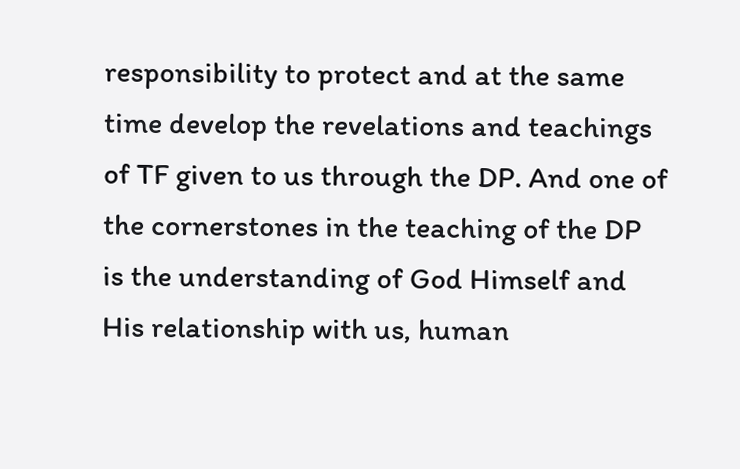responsibility to protect and at the same time develop the revelations and teachings of TF given to us through the DP. And one of the cornerstones in the teaching of the DP is the understanding of God Himself and His relationship with us, human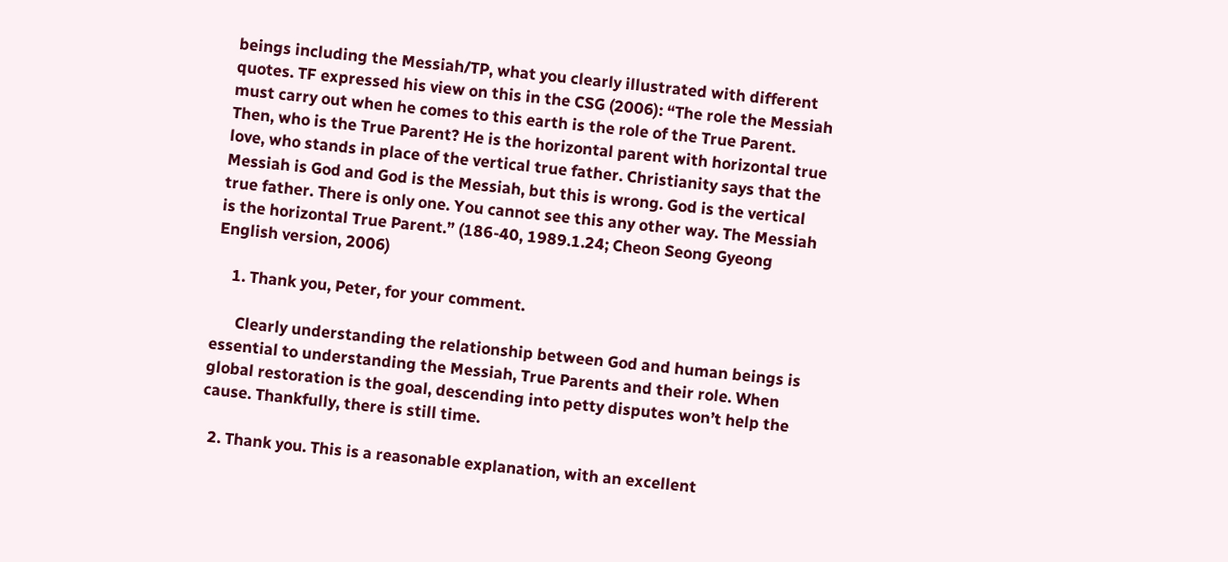beings including the Messiah/TP, what you clearly illustrated with different quotes. TF expressed his view on this in the CSG (2006): “The role the Messiah must carry out when he comes to this earth is the role of the True Parent. Then, who is the True Parent? He is the horizontal parent with horizontal true love, who stands in place of the vertical true father. Christianity says that the Messiah is God and God is the Messiah, but this is wrong. God is the vertical true father. There is only one. You cannot see this any other way. The Messiah is the horizontal True Parent.” (186-40, 1989.1.24; Cheon Seong Gyeong English version, 2006)

    1. Thank you, Peter, for your comment.

      Clearly understanding the relationship between God and human beings is essential to understanding the Messiah, True Parents and their role. When global restoration is the goal, descending into petty disputes won’t help the cause. Thankfully, there is still time.

  2. Thank you. This is a reasonable explanation, with an excellent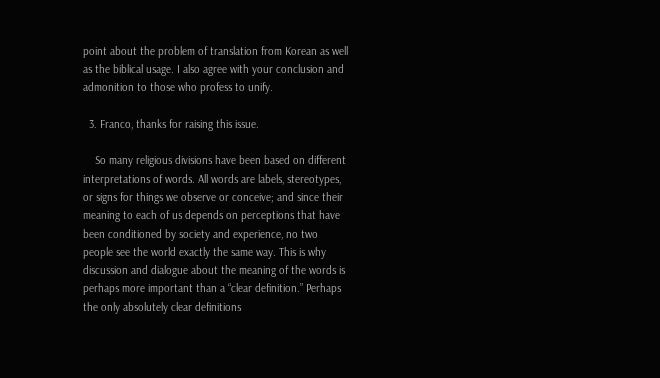point about the problem of translation from Korean as well as the biblical usage. I also agree with your conclusion and admonition to those who profess to unify.

  3. Franco, thanks for raising this issue.

    So many religious divisions have been based on different interpretations of words. All words are labels, stereotypes, or signs for things we observe or conceive; and since their meaning to each of us depends on perceptions that have been conditioned by society and experience, no two people see the world exactly the same way. This is why discussion and dialogue about the meaning of the words is perhaps more important than a “clear definition.” Perhaps the only absolutely clear definitions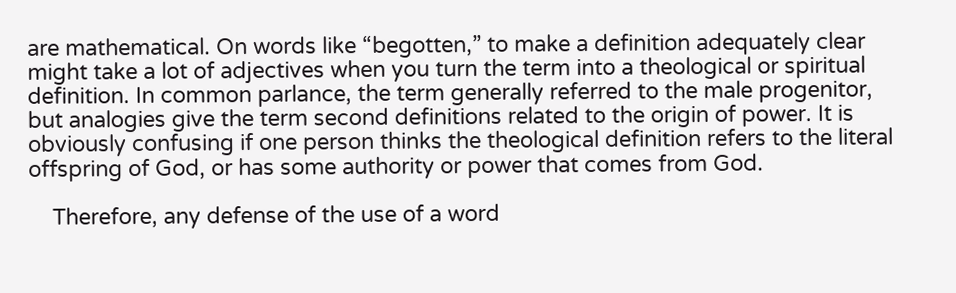are mathematical. On words like “begotten,” to make a definition adequately clear might take a lot of adjectives when you turn the term into a theological or spiritual definition. In common parlance, the term generally referred to the male progenitor, but analogies give the term second definitions related to the origin of power. It is obviously confusing if one person thinks the theological definition refers to the literal offspring of God, or has some authority or power that comes from God.

    Therefore, any defense of the use of a word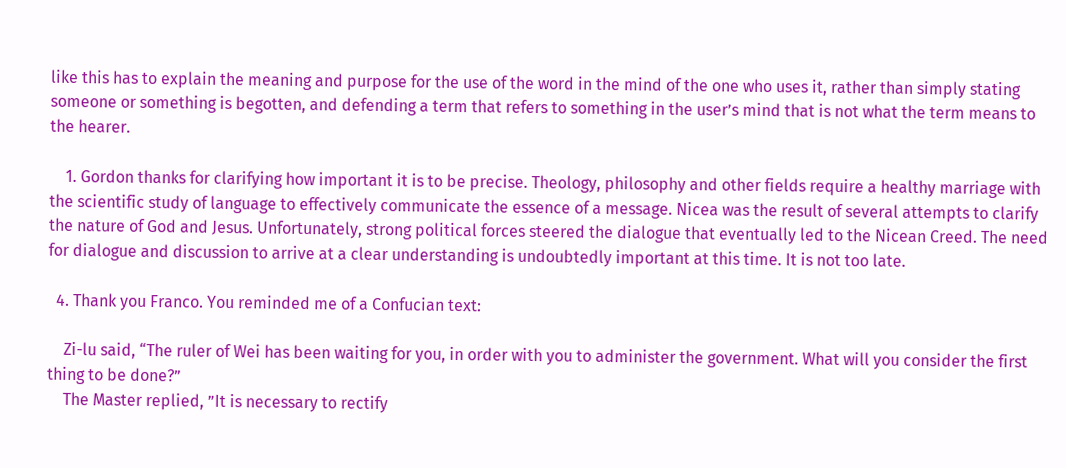like this has to explain the meaning and purpose for the use of the word in the mind of the one who uses it, rather than simply stating someone or something is begotten, and defending a term that refers to something in the user’s mind that is not what the term means to the hearer.

    1. Gordon thanks for clarifying how important it is to be precise. Theology, philosophy and other fields require a healthy marriage with the scientific study of language to effectively communicate the essence of a message. Nicea was the result of several attempts to clarify the nature of God and Jesus. Unfortunately, strong political forces steered the dialogue that eventually led to the Nicean Creed. The need for dialogue and discussion to arrive at a clear understanding is undoubtedly important at this time. It is not too late.

  4. Thank you Franco. You reminded me of a Confucian text:

    Zi-lu said, “The ruler of Wei has been waiting for you, in order with you to administer the government. What will you consider the first thing to be done?”
    The Master replied, ”It is necessary to rectify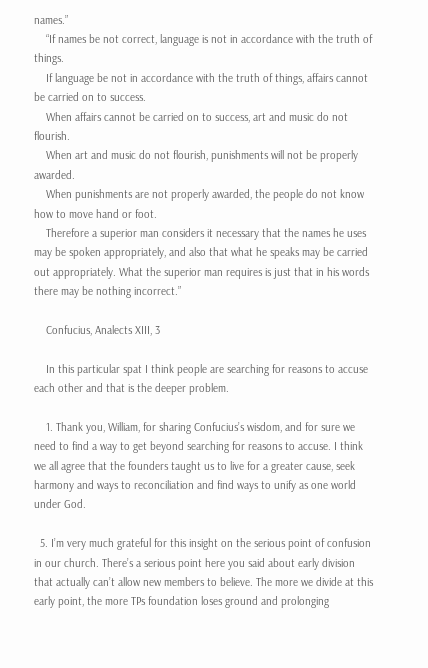names.”
    “If names be not correct, language is not in accordance with the truth of things.
    If language be not in accordance with the truth of things, affairs cannot be carried on to success.
    When affairs cannot be carried on to success, art and music do not flourish.
    When art and music do not flourish, punishments will not be properly awarded.
    When punishments are not properly awarded, the people do not know how to move hand or foot.
    Therefore a superior man considers it necessary that the names he uses may be spoken appropriately, and also that what he speaks may be carried out appropriately. What the superior man requires is just that in his words there may be nothing incorrect.”

    Confucius, Analects XIII, 3

    In this particular spat I think people are searching for reasons to accuse each other and that is the deeper problem.

    1. Thank you, William, for sharing Confucius’s wisdom, and for sure we need to find a way to get beyond searching for reasons to accuse. I think we all agree that the founders taught us to live for a greater cause, seek harmony and ways to reconciliation and find ways to unify as one world under God.

  5. I’m very much grateful for this insight on the serious point of confusion in our church. There’s a serious point here you said about early division that actually can’t allow new members to believe. The more we divide at this early point, the more TPs foundation loses ground and prolonging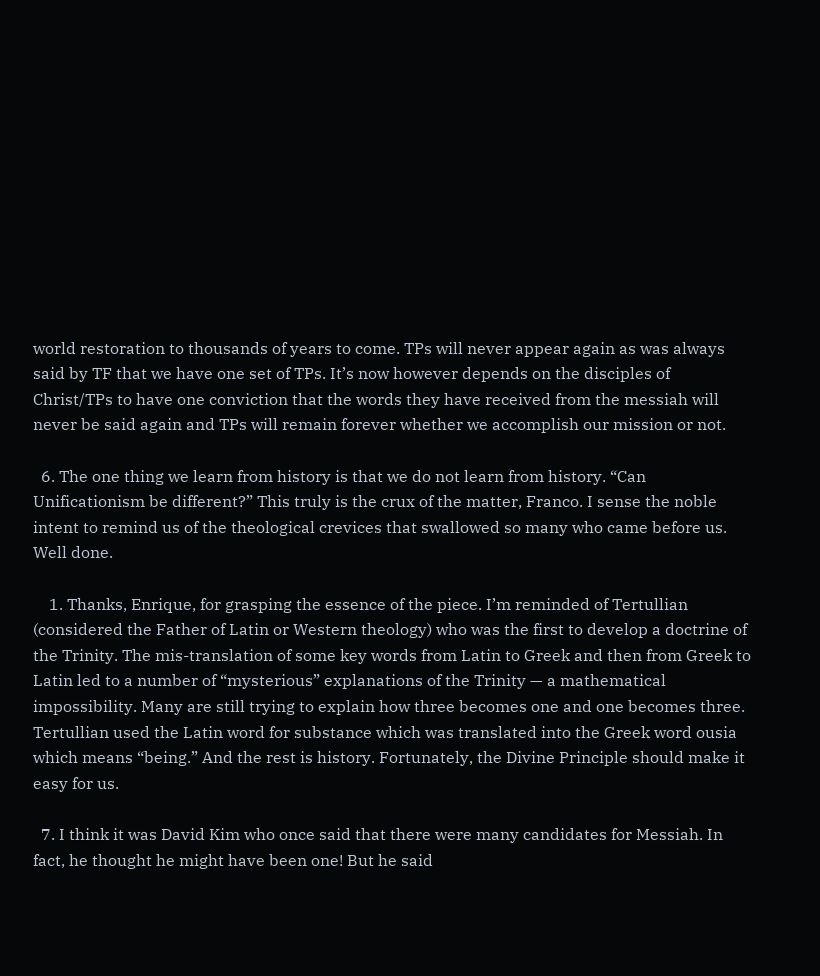world restoration to thousands of years to come. TPs will never appear again as was always said by TF that we have one set of TPs. It’s now however depends on the disciples of Christ/TPs to have one conviction that the words they have received from the messiah will never be said again and TPs will remain forever whether we accomplish our mission or not.

  6. The one thing we learn from history is that we do not learn from history. “Can Unificationism be different?” This truly is the crux of the matter, Franco. I sense the noble intent to remind us of the theological crevices that swallowed so many who came before us. Well done.

    1. Thanks, Enrique, for grasping the essence of the piece. I’m reminded of Tertullian (considered the Father of Latin or Western theology) who was the first to develop a doctrine of the Trinity. The mis-translation of some key words from Latin to Greek and then from Greek to Latin led to a number of “mysterious” explanations of the Trinity — a mathematical impossibility. Many are still trying to explain how three becomes one and one becomes three. Tertullian used the Latin word for substance which was translated into the Greek word ousia which means “being.” And the rest is history. Fortunately, the Divine Principle should make it easy for us.

  7. I think it was David Kim who once said that there were many candidates for Messiah. In fact, he thought he might have been one! But he said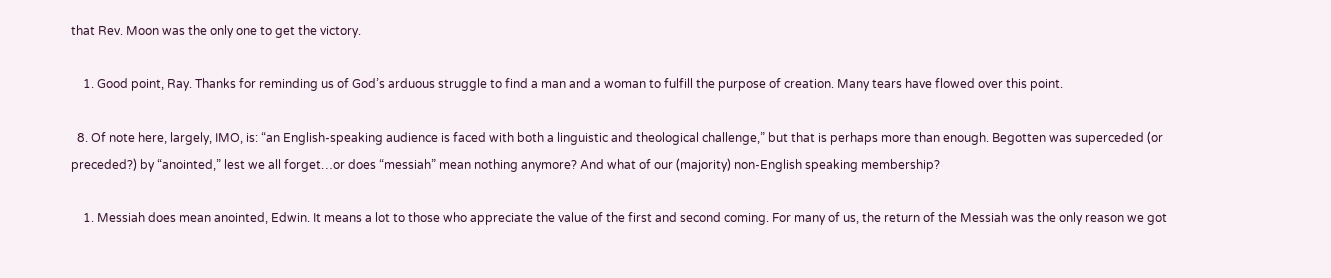that Rev. Moon was the only one to get the victory.

    1. Good point, Ray. Thanks for reminding us of God’s arduous struggle to find a man and a woman to fulfill the purpose of creation. Many tears have flowed over this point.

  8. Of note here, largely, IMO, is: “an English-speaking audience is faced with both a linguistic and theological challenge,” but that is perhaps more than enough. Begotten was superceded (or preceded?) by “anointed,” lest we all forget…or does “messiah” mean nothing anymore? And what of our (majority) non-English speaking membership?

    1. Messiah does mean anointed, Edwin. It means a lot to those who appreciate the value of the first and second coming. For many of us, the return of the Messiah was the only reason we got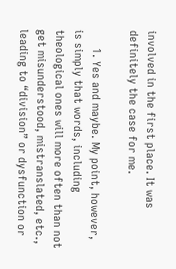involved in the first place. It was definitely the case for me.

      1. Yes and maybe. My point, however, is simply that words, including theological ones will more often than not get misunderstood, mistranslated, etc., leading to “division” or dysfunction or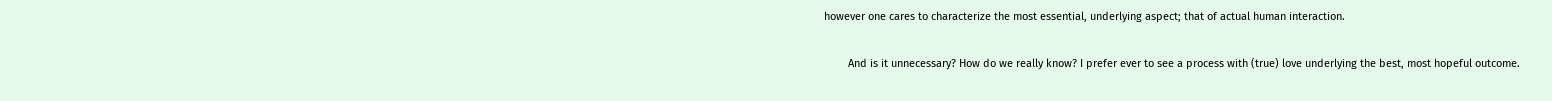however one cares to characterize the most essential, underlying aspect; that of actual human interaction.

        And is it unnecessary? How do we really know? I prefer ever to see a process with (true) love underlying the best, most hopeful outcome.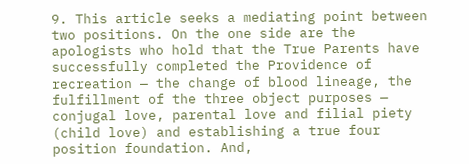9. This article seeks a mediating point between two positions. On the one side are the apologists who hold that the True Parents have successfully completed the Providence of recreation — the change of blood lineage, the fulfillment of the three object purposes — conjugal love, parental love and filial piety (child love) and establishing a true four position foundation. And,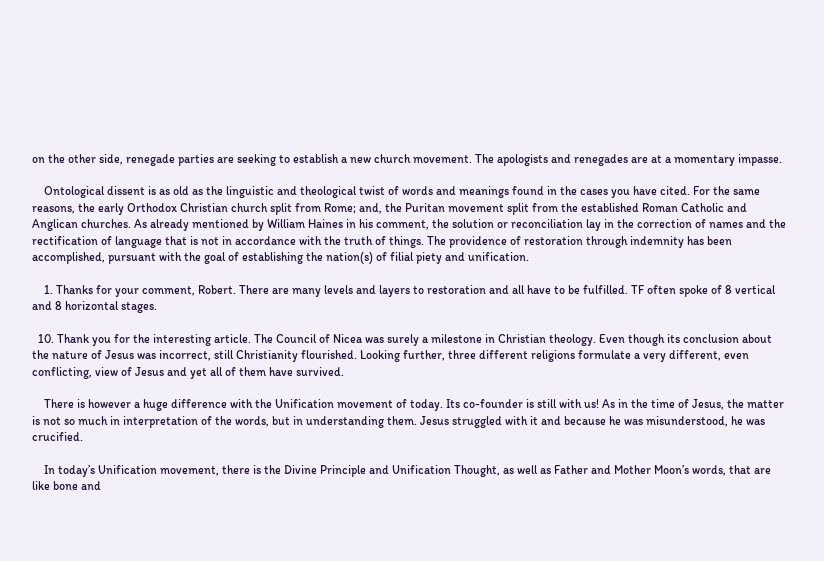on the other side, renegade parties are seeking to establish a new church movement. The apologists and renegades are at a momentary impasse.

    Ontological dissent is as old as the linguistic and theological twist of words and meanings found in the cases you have cited. For the same reasons, the early Orthodox Christian church split from Rome; and, the Puritan movement split from the established Roman Catholic and Anglican churches. As already mentioned by William Haines in his comment, the solution or reconciliation lay in the correction of names and the rectification of language that is not in accordance with the truth of things. The providence of restoration through indemnity has been accomplished, pursuant with the goal of establishing the nation(s) of filial piety and unification.

    1. Thanks for your comment, Robert. There are many levels and layers to restoration and all have to be fulfilled. TF often spoke of 8 vertical and 8 horizontal stages.

  10. Thank you for the interesting article. The Council of Nicea was surely a milestone in Christian theology. Even though its conclusion about the nature of Jesus was incorrect, still Christianity flourished. Looking further, three different religions formulate a very different, even conflicting, view of Jesus and yet all of them have survived.

    There is however a huge difference with the Unification movement of today. Its co-founder is still with us! As in the time of Jesus, the matter is not so much in interpretation of the words, but in understanding them. Jesus struggled with it and because he was misunderstood, he was crucified.

    In today’s Unification movement, there is the Divine Principle and Unification Thought, as well as Father and Mother Moon’s words, that are like bone and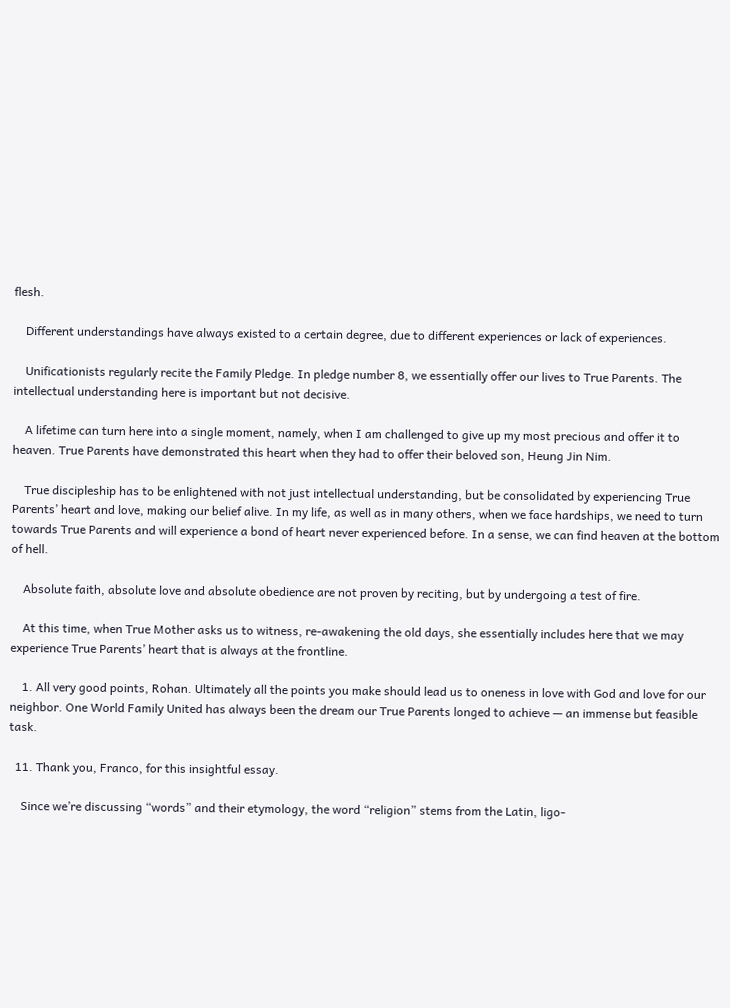flesh.

    Different understandings have always existed to a certain degree, due to different experiences or lack of experiences.

    Unificationists regularly recite the Family Pledge. In pledge number 8, we essentially offer our lives to True Parents. The intellectual understanding here is important but not decisive.

    A lifetime can turn here into a single moment, namely, when I am challenged to give up my most precious and offer it to heaven. True Parents have demonstrated this heart when they had to offer their beloved son, Heung Jin Nim.

    True discipleship has to be enlightened with not just intellectual understanding, but be consolidated by experiencing True Parents’ heart and love, making our belief alive. In my life, as well as in many others, when we face hardships, we need to turn towards True Parents and will experience a bond of heart never experienced before. In a sense, we can find heaven at the bottom of hell.

    Absolute faith, absolute love and absolute obedience are not proven by reciting, but by undergoing a test of fire.

    At this time, when True Mother asks us to witness, re-awakening the old days, she essentially includes here that we may experience True Parents’ heart that is always at the frontline.

    1. All very good points, Rohan. Ultimately all the points you make should lead us to oneness in love with God and love for our neighbor. One World Family United has always been the dream our True Parents longed to achieve — an immense but feasible task.

  11. Thank you, Franco, for this insightful essay.

    Since we’re discussing “words” and their etymology, the word “religion” stems from the Latin, ligo-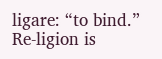ligare: “to bind.” Re-ligion is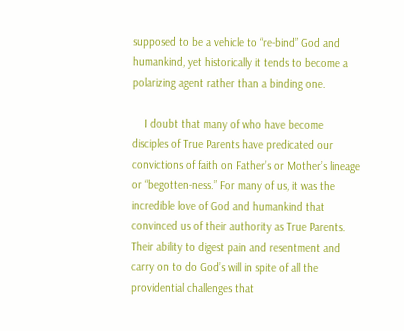supposed to be a vehicle to “re-bind” God and humankind, yet historically it tends to become a polarizing agent rather than a binding one.

    I doubt that many of who have become disciples of True Parents have predicated our convictions of faith on Father’s or Mother’s lineage or “begotten-ness.” For many of us, it was the incredible love of God and humankind that convinced us of their authority as True Parents. Their ability to digest pain and resentment and carry on to do God’s will in spite of all the providential challenges that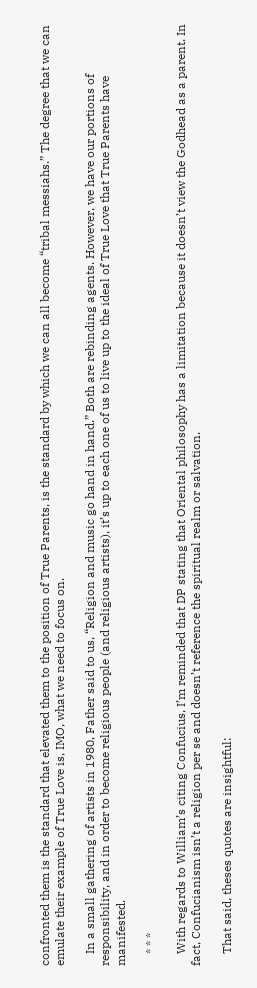confronted them is the standard that elevated them to the position of True Parents, is the standard by which we can all become “tribal messiahs.” The degree that we can emulate their example of True Love is, IMO, what we need to focus on.

    In a small gathering of artists in 1980, Father said to us, “Religion and music go hand in hand.” Both are rebinding agents. However, we have our portions of responsibility, and in order to become religious people (and religious artists), it’s up to each one of us to live up to the ideal of True Love that True Parents have manifested.

    * * *

    With regards to William’s citing Confucius, I’m reminded that DP stating that Oriental philosophy has a limitation because it doesn’t view the Godhead as a parent. In fact, Confucianism isn’t a religion per se and doesn’t reference the spiritual realm or salvation.

    That said, theses quotes are insightful: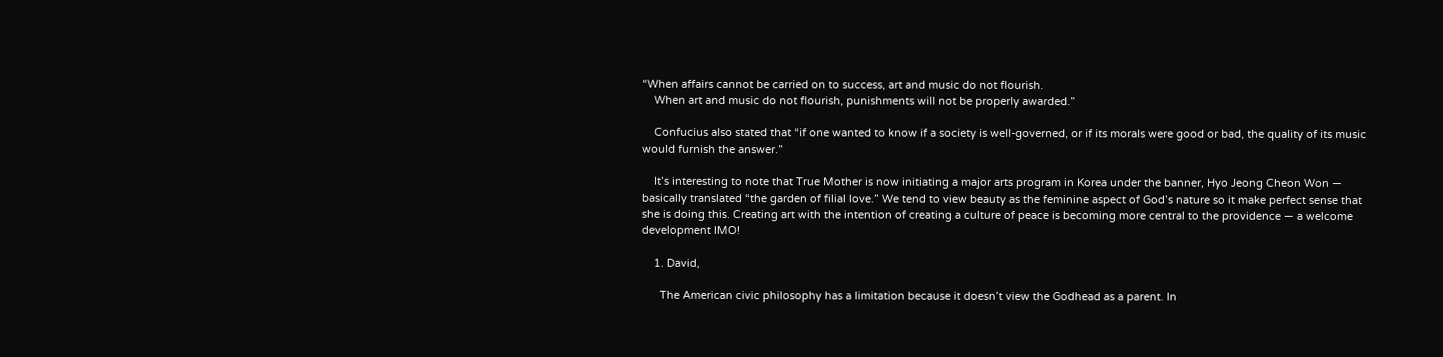“When affairs cannot be carried on to success, art and music do not flourish.
    When art and music do not flourish, punishments will not be properly awarded.”

    Confucius also stated that “if one wanted to know if a society is well-governed, or if its morals were good or bad, the quality of its music would furnish the answer.”

    It’s interesting to note that True Mother is now initiating a major arts program in Korea under the banner, Hyo Jeong Cheon Won — basically translated “the garden of filial love.” We tend to view beauty as the feminine aspect of God’s nature so it make perfect sense that she is doing this. Creating art with the intention of creating a culture of peace is becoming more central to the providence — a welcome development IMO!

    1. David,

      The American civic philosophy has a limitation because it doesn’t view the Godhead as a parent. In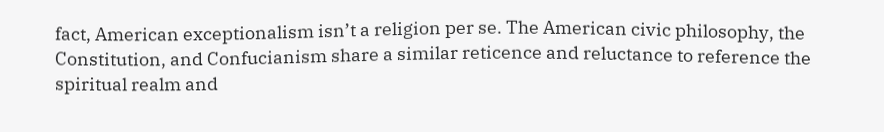fact, American exceptionalism isn’t a religion per se. The American civic philosophy, the Constitution, and Confucianism share a similar reticence and reluctance to reference the spiritual realm and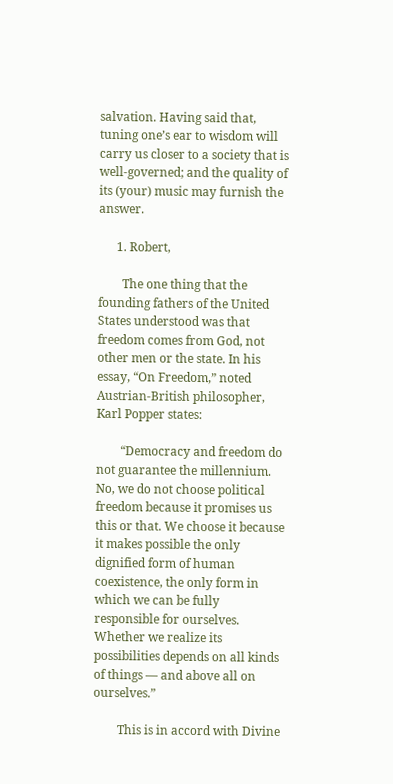salvation. Having said that, tuning one’s ear to wisdom will carry us closer to a society that is well-governed; and the quality of its (your) music may furnish the answer.

      1. Robert,

        The one thing that the founding fathers of the United States understood was that freedom comes from God, not other men or the state. In his essay, “On Freedom,” noted Austrian-British philosopher, Karl Popper states:

        “Democracy and freedom do not guarantee the millennium. No, we do not choose political freedom because it promises us this or that. We choose it because it makes possible the only dignified form of human coexistence, the only form in which we can be fully responsible for ourselves. Whether we realize its possibilities depends on all kinds of things — and above all on ourselves.”

        This is in accord with Divine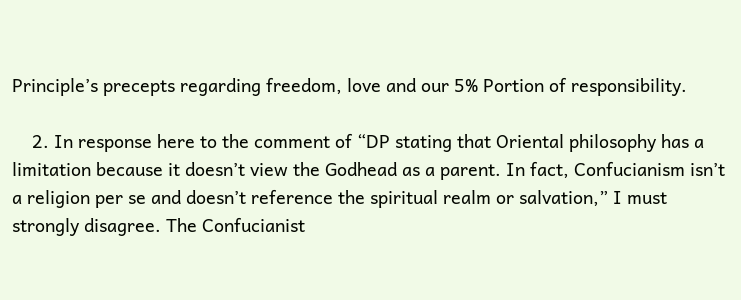Principle’s precepts regarding freedom, love and our 5% Portion of responsibility.

    2. In response here to the comment of “DP stating that Oriental philosophy has a limitation because it doesn’t view the Godhead as a parent. In fact, Confucianism isn’t a religion per se and doesn’t reference the spiritual realm or salvation,” I must strongly disagree. The Confucianist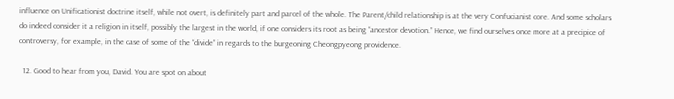influence on Unificationist doctrine itself, while not overt, is definitely part and parcel of the whole. The Parent/child relationship is at the very Confucianist core. And some scholars do indeed consider it a religion in itself, possibly the largest in the world, if one considers its root as being “ancestor devotion.” Hence, we find ourselves once more at a precipice of controversy, for example, in the case of some of the “divide” in regards to the burgeoning Cheongpyeong providence.

  12. Good to hear from you, David. You are spot on about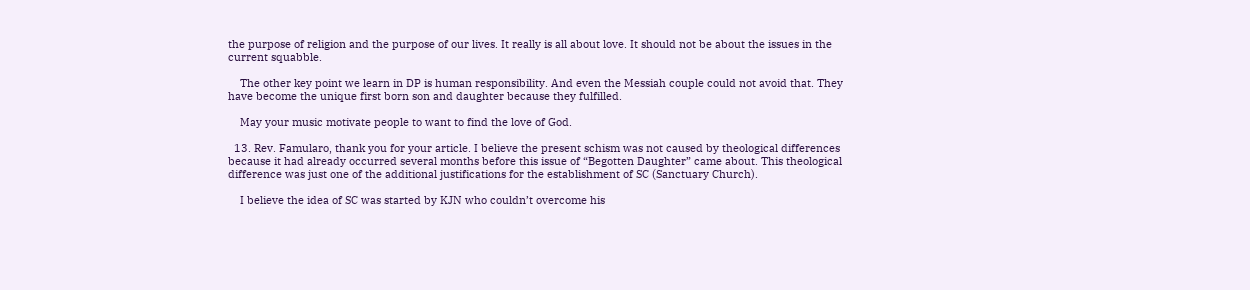the purpose of religion and the purpose of our lives. It really is all about love. It should not be about the issues in the current squabble.

    The other key point we learn in DP is human responsibility. And even the Messiah couple could not avoid that. They have become the unique first born son and daughter because they fulfilled.

    May your music motivate people to want to find the love of God.

  13. Rev. Famularo, thank you for your article. I believe the present schism was not caused by theological differences because it had already occurred several months before this issue of “Begotten Daughter” came about. This theological difference was just one of the additional justifications for the establishment of SC (Sanctuary Church).

    I believe the idea of SC was started by KJN who couldn’t overcome his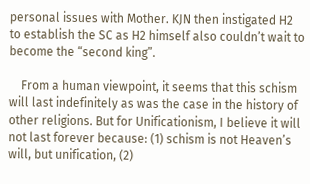personal issues with Mother. KJN then instigated H2 to establish the SC as H2 himself also couldn’t wait to become the “second king”.

    From a human viewpoint, it seems that this schism will last indefinitely as was the case in the history of other religions. But for Unificationism, I believe it will not last forever because: (1) schism is not Heaven’s will, but unification, (2)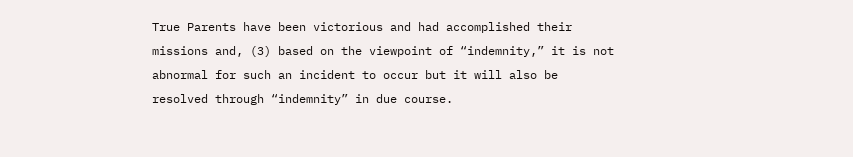True Parents have been victorious and had accomplished their missions and, (3) based on the viewpoint of “indemnity,” it is not abnormal for such an incident to occur but it will also be resolved through “indemnity” in due course.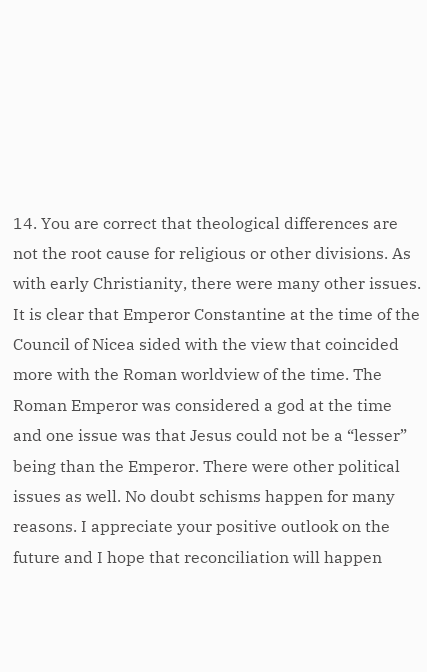14. You are correct that theological differences are not the root cause for religious or other divisions. As with early Christianity, there were many other issues. It is clear that Emperor Constantine at the time of the Council of Nicea sided with the view that coincided more with the Roman worldview of the time. The Roman Emperor was considered a god at the time and one issue was that Jesus could not be a “lesser” being than the Emperor. There were other political issues as well. No doubt schisms happen for many reasons. I appreciate your positive outlook on the future and I hope that reconciliation will happen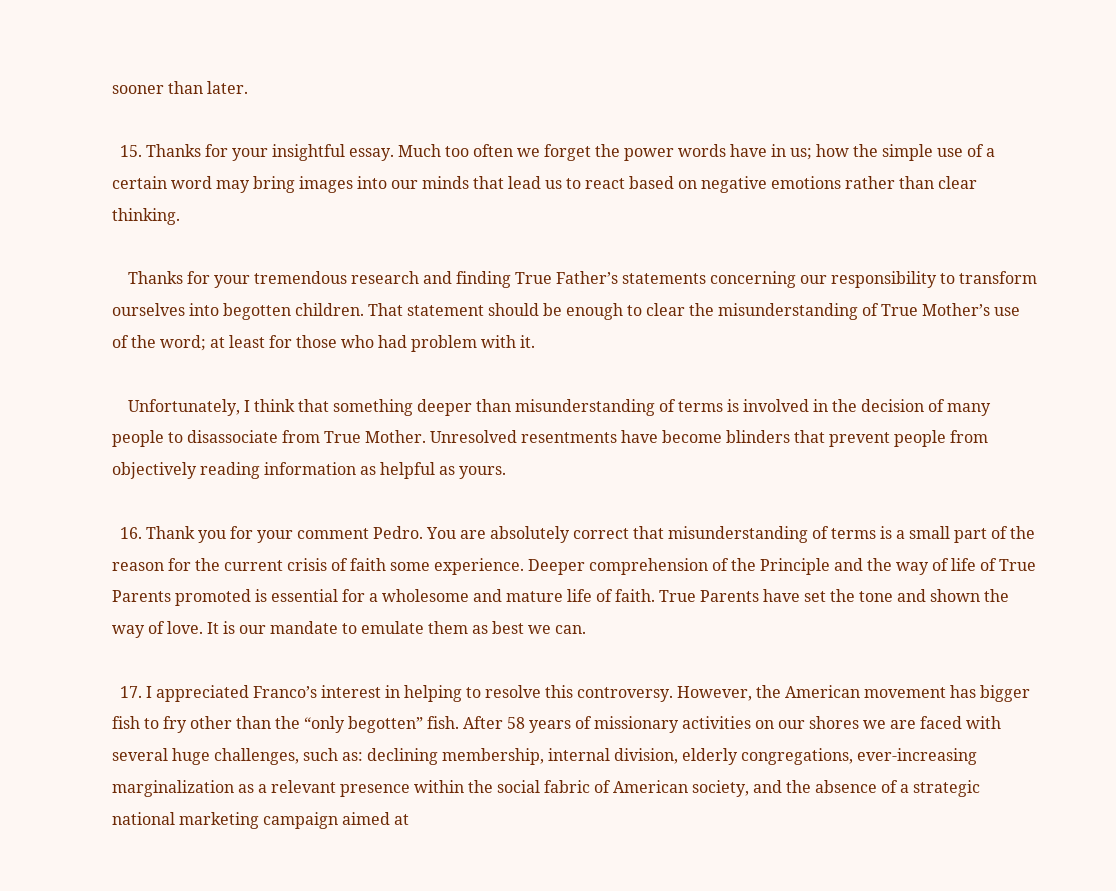sooner than later.

  15. Thanks for your insightful essay. Much too often we forget the power words have in us; how the simple use of a certain word may bring images into our minds that lead us to react based on negative emotions rather than clear thinking.

    Thanks for your tremendous research and finding True Father’s statements concerning our responsibility to transform ourselves into begotten children. That statement should be enough to clear the misunderstanding of True Mother’s use of the word; at least for those who had problem with it.

    Unfortunately, I think that something deeper than misunderstanding of terms is involved in the decision of many people to disassociate from True Mother. Unresolved resentments have become blinders that prevent people from objectively reading information as helpful as yours.

  16. Thank you for your comment Pedro. You are absolutely correct that misunderstanding of terms is a small part of the reason for the current crisis of faith some experience. Deeper comprehension of the Principle and the way of life of True Parents promoted is essential for a wholesome and mature life of faith. True Parents have set the tone and shown the way of love. It is our mandate to emulate them as best we can.

  17. I appreciated Franco’s interest in helping to resolve this controversy. However, the American movement has bigger fish to fry other than the “only begotten” fish. After 58 years of missionary activities on our shores we are faced with several huge challenges, such as: declining membership, internal division, elderly congregations, ever-increasing marginalization as a relevant presence within the social fabric of American society, and the absence of a strategic national marketing campaign aimed at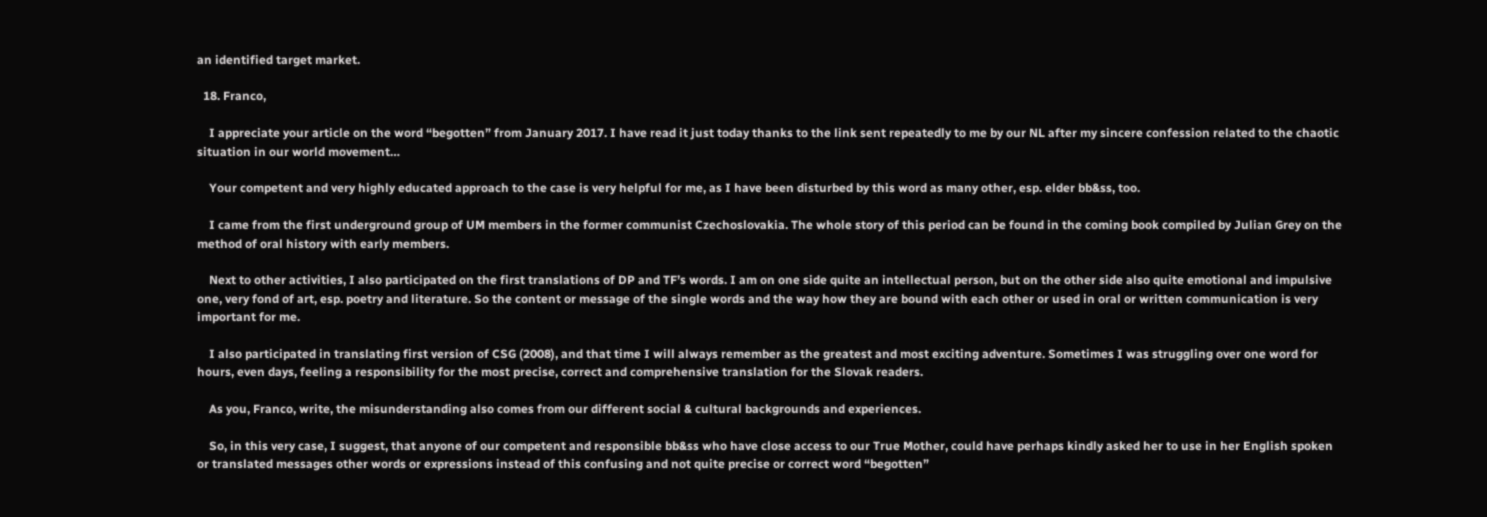an identified target market.

  18. Franco,

    I appreciate your article on the word “begotten” from January 2017. I have read it just today thanks to the link sent repeatedly to me by our NL after my sincere confession related to the chaotic situation in our world movement…

    Your competent and very highly educated approach to the case is very helpful for me, as I have been disturbed by this word as many other, esp. elder bb&ss, too.

    I came from the first underground group of UM members in the former communist Czechoslovakia. The whole story of this period can be found in the coming book compiled by Julian Grey on the method of oral history with early members.

    Next to other activities, I also participated on the first translations of DP and TF’s words. I am on one side quite an intellectual person, but on the other side also quite emotional and impulsive one, very fond of art, esp. poetry and literature. So the content or message of the single words and the way how they are bound with each other or used in oral or written communication is very important for me.

    I also participated in translating first version of CSG (2008), and that time I will always remember as the greatest and most exciting adventure. Sometimes I was struggling over one word for hours, even days, feeling a responsibility for the most precise, correct and comprehensive translation for the Slovak readers.

    As you, Franco, write, the misunderstanding also comes from our different social & cultural backgrounds and experiences.

    So, in this very case, I suggest, that anyone of our competent and responsible bb&ss who have close access to our True Mother, could have perhaps kindly asked her to use in her English spoken or translated messages other words or expressions instead of this confusing and not quite precise or correct word “begotten”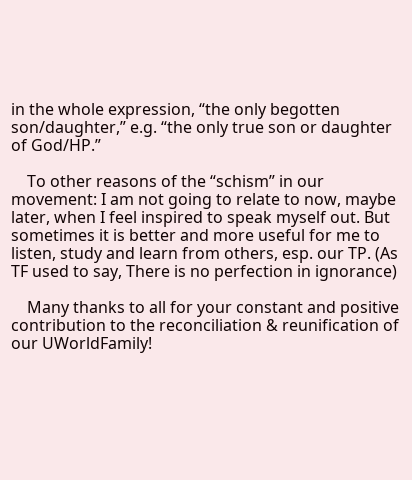in the whole expression, “the only begotten son/daughter,” e.g. “the only true son or daughter of God/HP.”

    To other reasons of the “schism” in our movement: I am not going to relate to now, maybe later, when I feel inspired to speak myself out. But sometimes it is better and more useful for me to listen, study and learn from others, esp. our TP. (As TF used to say, There is no perfection in ignorance)

    Many thanks to all for your constant and positive contribution to the reconciliation & reunification of our UWorldFamily!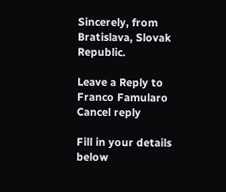Sincerely, from Bratislava, Slovak Republic.

Leave a Reply to Franco Famularo Cancel reply

Fill in your details below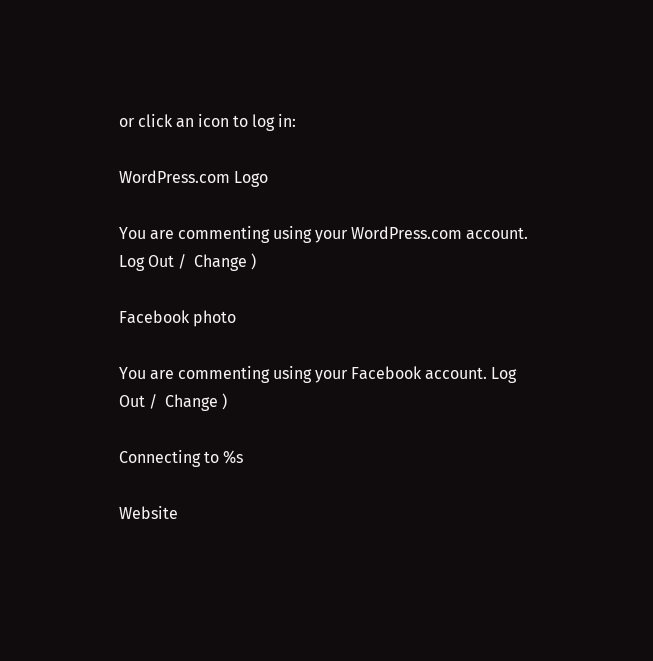or click an icon to log in:

WordPress.com Logo

You are commenting using your WordPress.com account. Log Out /  Change )

Facebook photo

You are commenting using your Facebook account. Log Out /  Change )

Connecting to %s

Website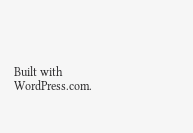Built with WordPress.com.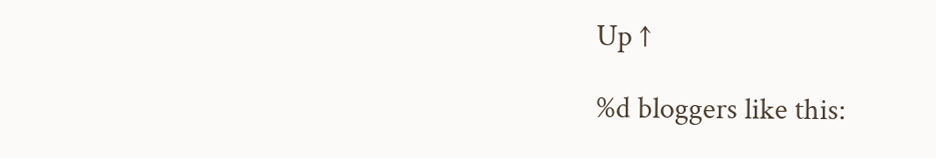Up ↑

%d bloggers like this: